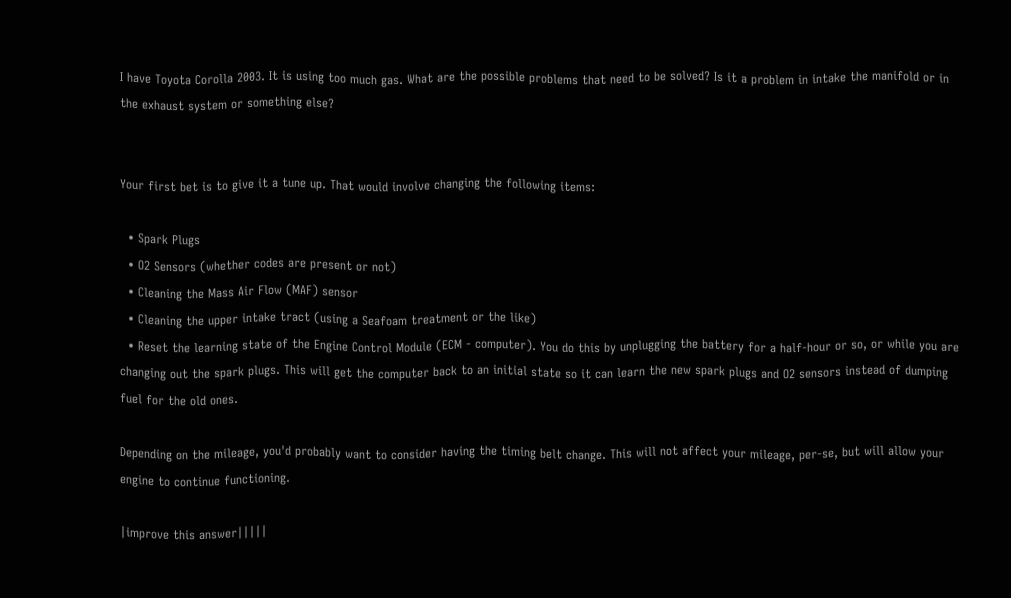I have Toyota Corolla 2003. It is using too much gas. What are the possible problems that need to be solved? Is it a problem in intake the manifold or in the exhaust system or something else?


Your first bet is to give it a tune up. That would involve changing the following items:

  • Spark Plugs
  • O2 Sensors (whether codes are present or not)
  • Cleaning the Mass Air Flow (MAF) sensor
  • Cleaning the upper intake tract (using a Seafoam treatment or the like)
  • Reset the learning state of the Engine Control Module (ECM - computer). You do this by unplugging the battery for a half-hour or so, or while you are changing out the spark plugs. This will get the computer back to an initial state so it can learn the new spark plugs and O2 sensors instead of dumping fuel for the old ones.

Depending on the mileage, you'd probably want to consider having the timing belt change. This will not affect your mileage, per-se, but will allow your engine to continue functioning.

|improve this answer|||||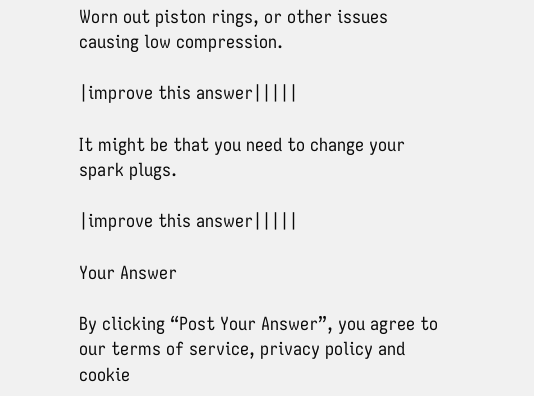Worn out piston rings, or other issues causing low compression.

|improve this answer|||||

It might be that you need to change your spark plugs.

|improve this answer|||||

Your Answer

By clicking “Post Your Answer”, you agree to our terms of service, privacy policy and cookie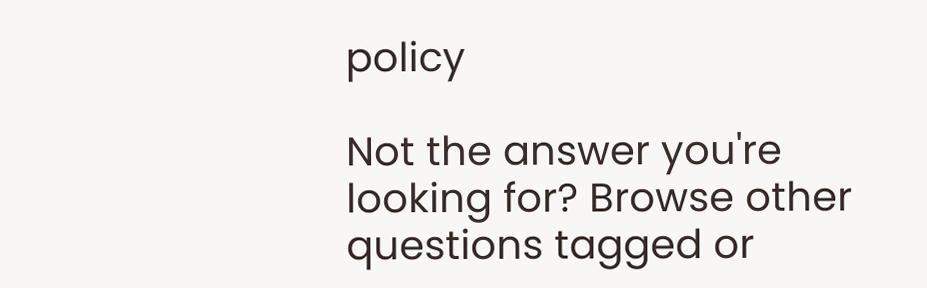policy

Not the answer you're looking for? Browse other questions tagged or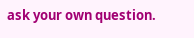ask your own question.